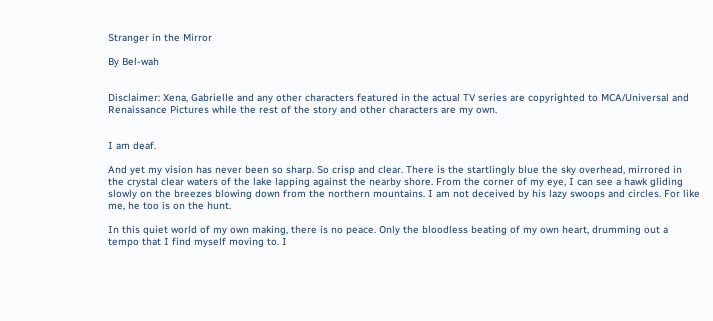Stranger in the Mirror

By Bel-wah


Disclaimer: Xena, Gabrielle and any other characters featured in the actual TV series are copyrighted to MCA/Universal and Renaissance Pictures while the rest of the story and other characters are my own.


I am deaf.

And yet my vision has never been so sharp. So crisp and clear. There is the startlingly blue the sky overhead, mirrored in the crystal clear waters of the lake lapping against the nearby shore. From the corner of my eye, I can see a hawk gliding slowly on the breezes blowing down from the northern mountains. I am not deceived by his lazy swoops and circles. For like me, he too is on the hunt.

In this quiet world of my own making, there is no peace. Only the bloodless beating of my own heart, drumming out a tempo that I find myself moving to. I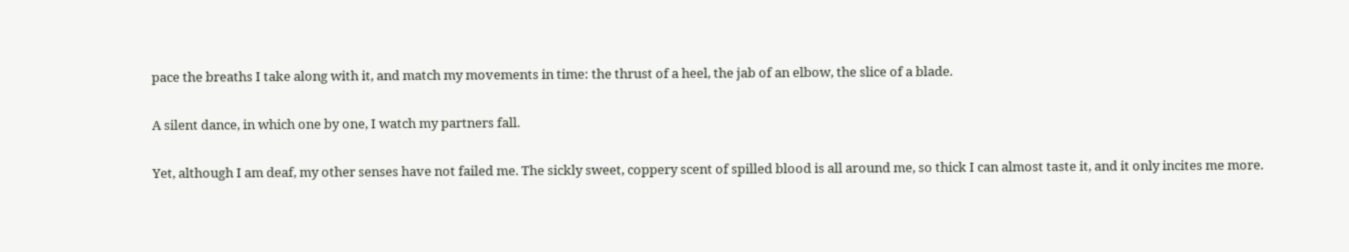pace the breaths I take along with it, and match my movements in time: the thrust of a heel, the jab of an elbow, the slice of a blade.

A silent dance, in which one by one, I watch my partners fall.

Yet, although I am deaf, my other senses have not failed me. The sickly sweet, coppery scent of spilled blood is all around me, so thick I can almost taste it, and it only incites me more.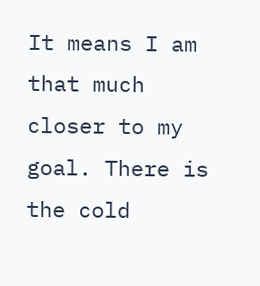It means I am that much closer to my goal. There is the cold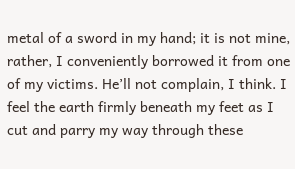metal of a sword in my hand; it is not mine, rather, I conveniently borrowed it from one of my victims. He’ll not complain, I think. I feel the earth firmly beneath my feet as I cut and parry my way through these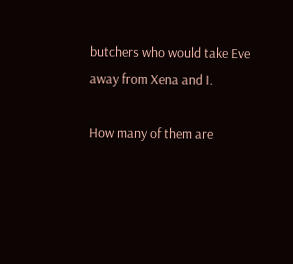butchers who would take Eve away from Xena and I.

How many of them are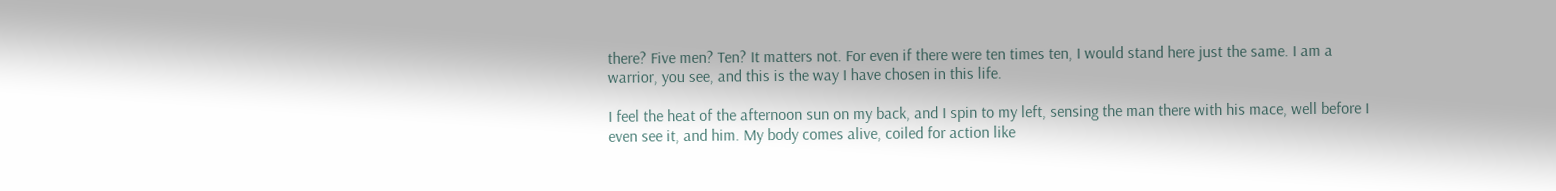there? Five men? Ten? It matters not. For even if there were ten times ten, I would stand here just the same. I am a warrior, you see, and this is the way I have chosen in this life.

I feel the heat of the afternoon sun on my back, and I spin to my left, sensing the man there with his mace, well before I even see it, and him. My body comes alive, coiled for action like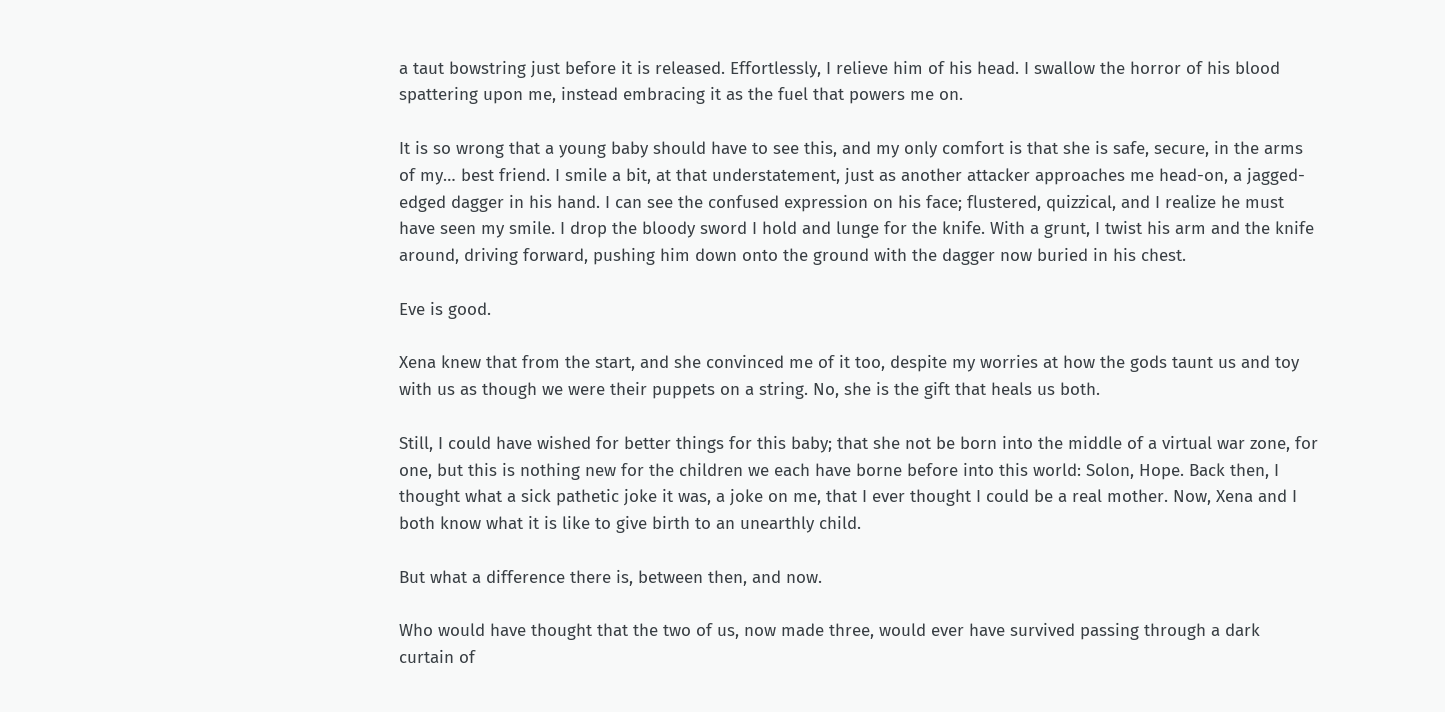a taut bowstring just before it is released. Effortlessly, I relieve him of his head. I swallow the horror of his blood spattering upon me, instead embracing it as the fuel that powers me on.

It is so wrong that a young baby should have to see this, and my only comfort is that she is safe, secure, in the arms of my… best friend. I smile a bit, at that understatement, just as another attacker approaches me head-on, a jagged-edged dagger in his hand. I can see the confused expression on his face; flustered, quizzical, and I realize he must have seen my smile. I drop the bloody sword I hold and lunge for the knife. With a grunt, I twist his arm and the knife around, driving forward, pushing him down onto the ground with the dagger now buried in his chest.

Eve is good.

Xena knew that from the start, and she convinced me of it too, despite my worries at how the gods taunt us and toy with us as though we were their puppets on a string. No, she is the gift that heals us both.

Still, I could have wished for better things for this baby; that she not be born into the middle of a virtual war zone, for one, but this is nothing new for the children we each have borne before into this world: Solon, Hope. Back then, I thought what a sick pathetic joke it was, a joke on me, that I ever thought I could be a real mother. Now, Xena and I both know what it is like to give birth to an unearthly child.

But what a difference there is, between then, and now.

Who would have thought that the two of us, now made three, would ever have survived passing through a dark curtain of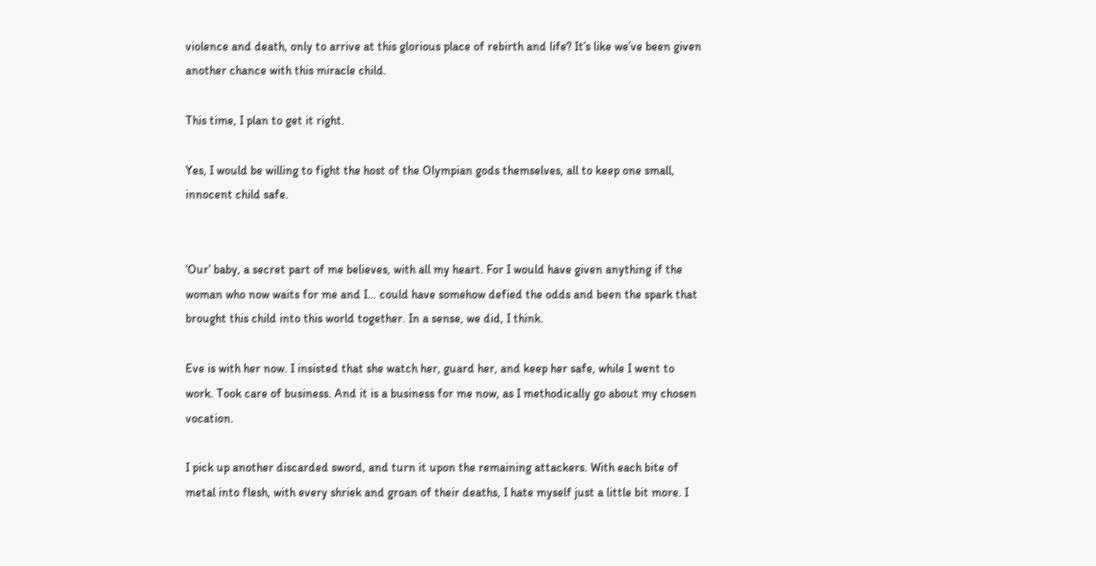violence and death, only to arrive at this glorious place of rebirth and life? It’s like we’ve been given another chance with this miracle child.

This time, I plan to get it right.

Yes, I would be willing to fight the host of the Olympian gods themselves, all to keep one small, innocent child safe.


‘Our’ baby, a secret part of me believes, with all my heart. For I would have given anything if the woman who now waits for me and I… could have somehow defied the odds and been the spark that brought this child into this world together. In a sense, we did, I think.

Eve is with her now. I insisted that she watch her, guard her, and keep her safe, while I went to work. Took care of business. And it is a business for me now, as I methodically go about my chosen vocation.

I pick up another discarded sword, and turn it upon the remaining attackers. With each bite of metal into flesh, with every shriek and groan of their deaths, I hate myself just a little bit more. I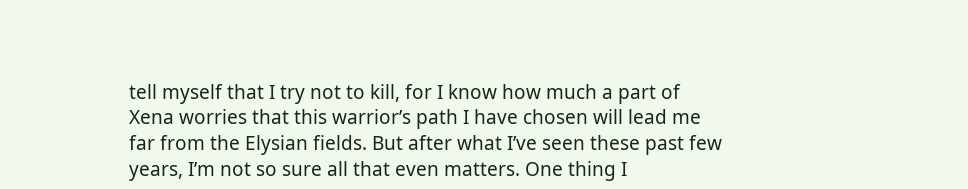tell myself that I try not to kill, for I know how much a part of Xena worries that this warrior’s path I have chosen will lead me far from the Elysian fields. But after what I’ve seen these past few years, I’m not so sure all that even matters. One thing I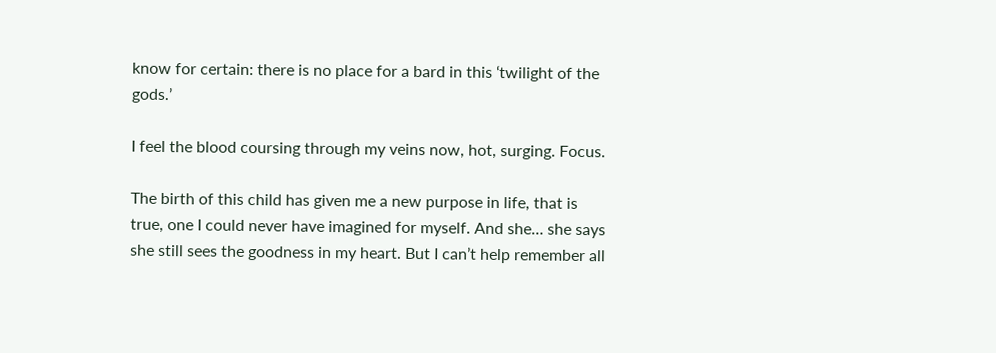know for certain: there is no place for a bard in this ‘twilight of the gods.’

I feel the blood coursing through my veins now, hot, surging. Focus.

The birth of this child has given me a new purpose in life, that is true, one I could never have imagined for myself. And she… she says she still sees the goodness in my heart. But I can’t help remember all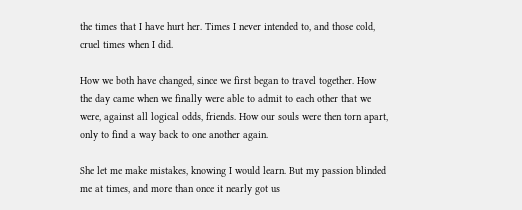the times that I have hurt her. Times I never intended to, and those cold, cruel times when I did.

How we both have changed, since we first began to travel together. How the day came when we finally were able to admit to each other that we were, against all logical odds, friends. How our souls were then torn apart, only to find a way back to one another again.

She let me make mistakes, knowing I would learn. But my passion blinded me at times, and more than once it nearly got us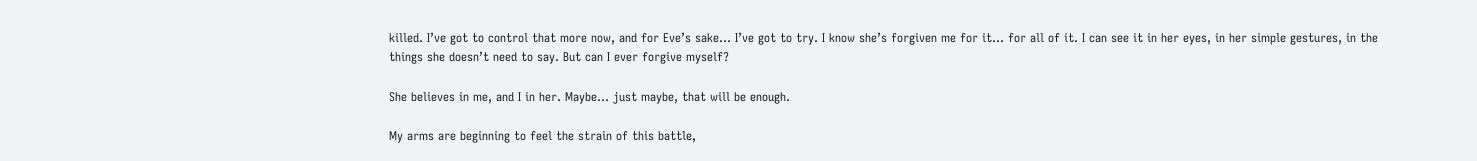killed. I’ve got to control that more now, and for Eve’s sake… I’ve got to try. I know she’s forgiven me for it… for all of it. I can see it in her eyes, in her simple gestures, in the things she doesn’t need to say. But can I ever forgive myself?

She believes in me, and I in her. Maybe… just maybe, that will be enough.

My arms are beginning to feel the strain of this battle,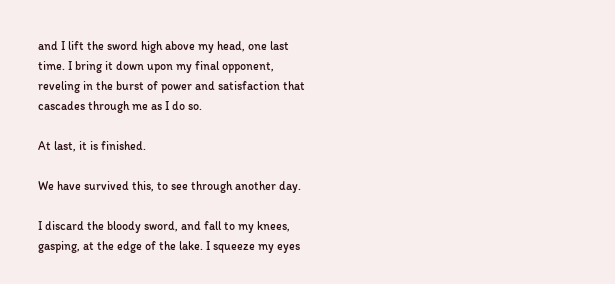and I lift the sword high above my head, one last time. I bring it down upon my final opponent, reveling in the burst of power and satisfaction that cascades through me as I do so.

At last, it is finished.

We have survived this, to see through another day.

I discard the bloody sword, and fall to my knees, gasping, at the edge of the lake. I squeeze my eyes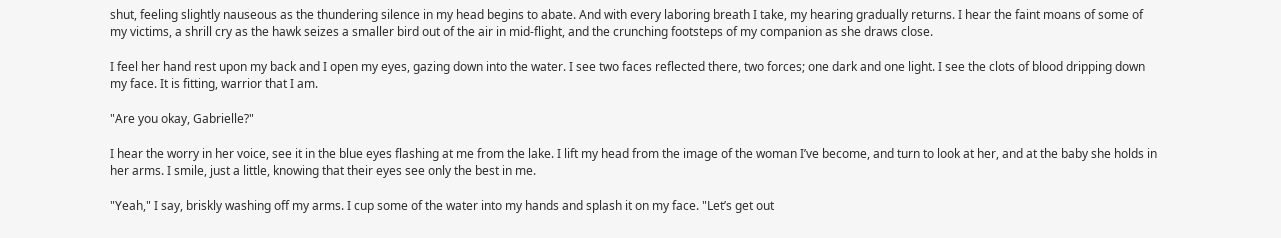shut, feeling slightly nauseous as the thundering silence in my head begins to abate. And with every laboring breath I take, my hearing gradually returns. I hear the faint moans of some of my victims, a shrill cry as the hawk seizes a smaller bird out of the air in mid-flight, and the crunching footsteps of my companion as she draws close.

I feel her hand rest upon my back and I open my eyes, gazing down into the water. I see two faces reflected there, two forces; one dark and one light. I see the clots of blood dripping down my face. It is fitting, warrior that I am.

"Are you okay, Gabrielle?"

I hear the worry in her voice, see it in the blue eyes flashing at me from the lake. I lift my head from the image of the woman I’ve become, and turn to look at her, and at the baby she holds in her arms. I smile, just a little, knowing that their eyes see only the best in me.

"Yeah," I say, briskly washing off my arms. I cup some of the water into my hands and splash it on my face. "Let’s get out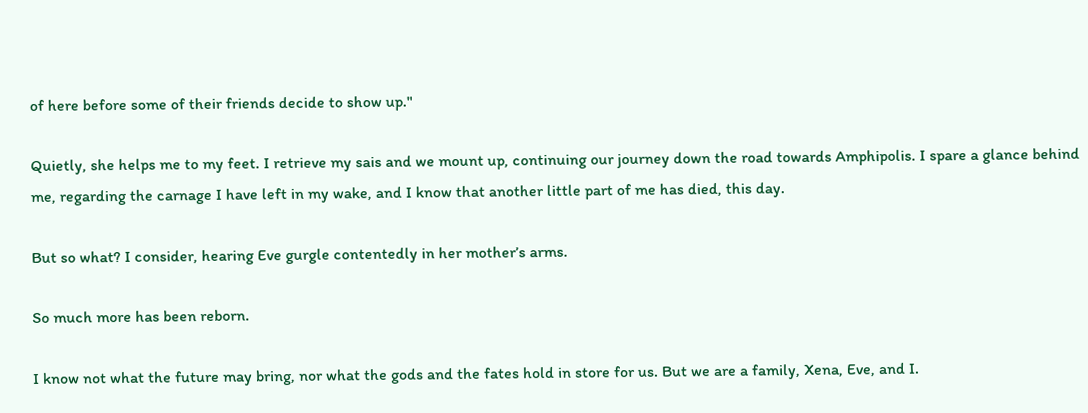of here before some of their friends decide to show up."

Quietly, she helps me to my feet. I retrieve my sais and we mount up, continuing our journey down the road towards Amphipolis. I spare a glance behind me, regarding the carnage I have left in my wake, and I know that another little part of me has died, this day.

But so what? I consider, hearing Eve gurgle contentedly in her mother’s arms.

So much more has been reborn.

I know not what the future may bring, nor what the gods and the fates hold in store for us. But we are a family, Xena, Eve, and I.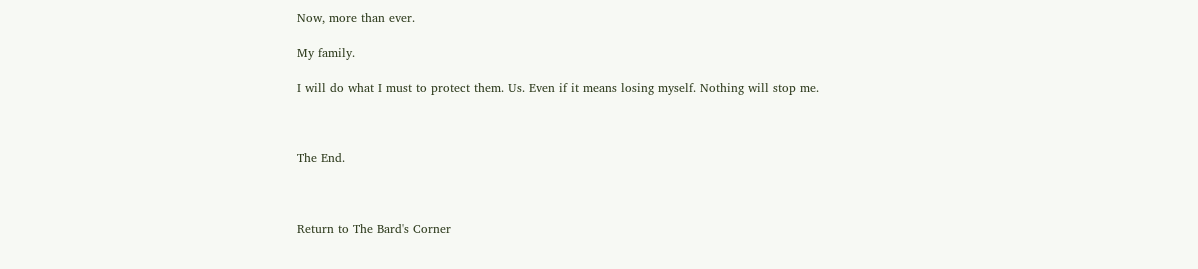Now, more than ever.

My family.

I will do what I must to protect them. Us. Even if it means losing myself. Nothing will stop me.



The End.



Return to The Bard's Corner